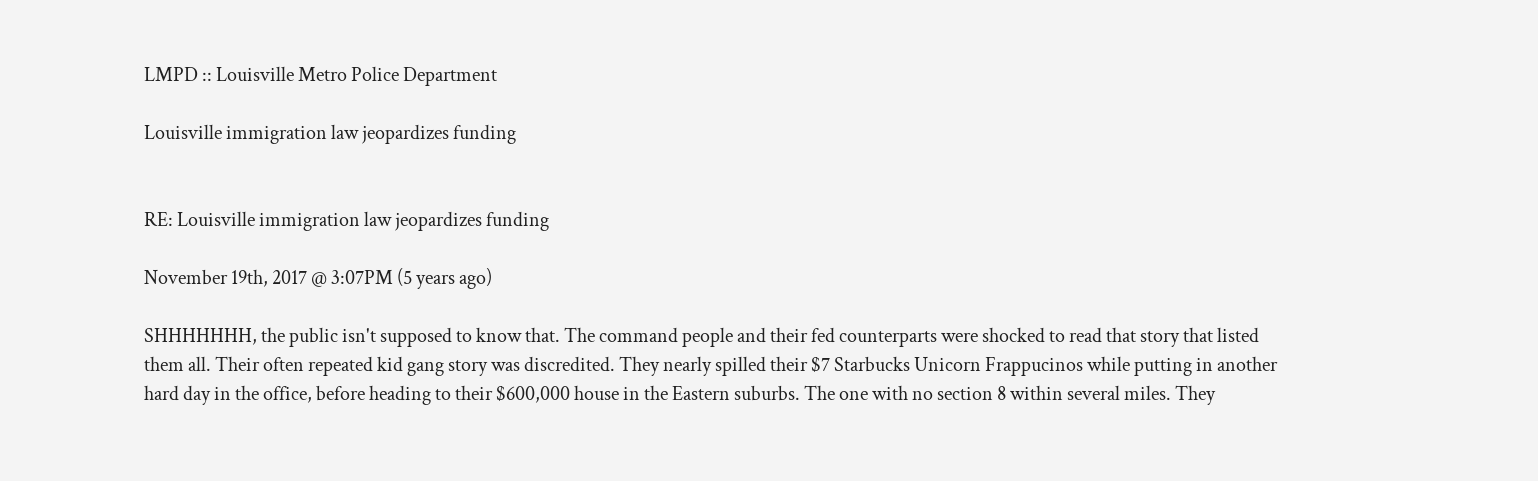LMPD :: Louisville Metro Police Department

Louisville immigration law jeopardizes funding


RE: Louisville immigration law jeopardizes funding

November 19th, 2017 @ 3:07PM (5 years ago)

SHHHHHHH, the public isn't supposed to know that. The command people and their fed counterparts were shocked to read that story that listed them all. Their often repeated kid gang story was discredited. They nearly spilled their $7 Starbucks Unicorn Frappucinos while putting in another hard day in the office, before heading to their $600,000 house in the Eastern suburbs. The one with no section 8 within several miles. They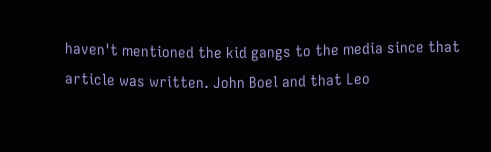haven't mentioned the kid gangs to the media since that article was written. John Boel and that Leo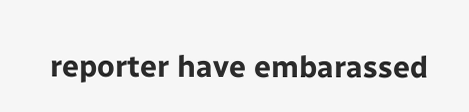reporter have embarassed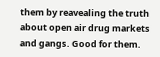them by reavealing the truth about open air drug markets and gangs. Good for them.